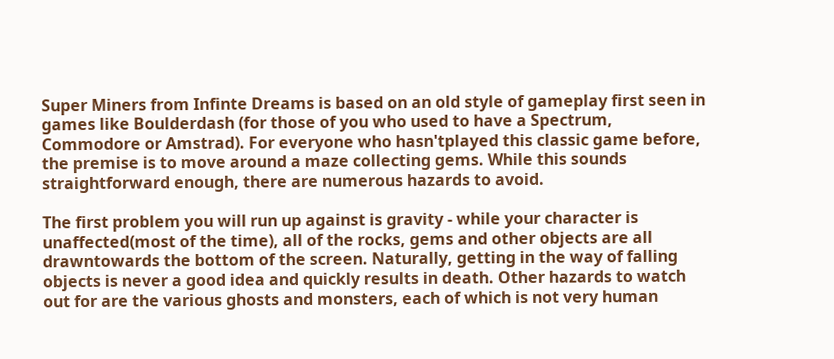Super Miners from Infinte Dreams is based on an old style of gameplay first seen in games like Boulderdash (for those of you who used to have a Spectrum, Commodore or Amstrad). For everyone who hasn'tplayed this classic game before, the premise is to move around a maze collecting gems. While this sounds straightforward enough, there are numerous hazards to avoid.

The first problem you will run up against is gravity - while your character is unaffected(most of the time), all of the rocks, gems and other objects are all drawntowards the bottom of the screen. Naturally, getting in the way of falling objects is never a good idea and quickly results in death. Other hazards to watch out for are the various ghosts and monsters, each of which is not very human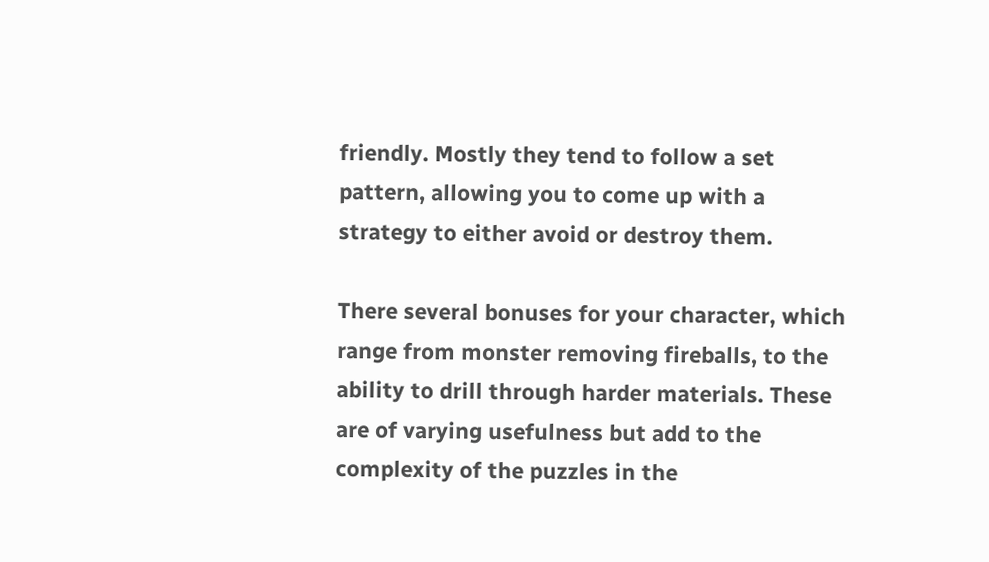friendly. Mostly they tend to follow a set pattern, allowing you to come up with a strategy to either avoid or destroy them.

There several bonuses for your character, which range from monster removing fireballs, to the ability to drill through harder materials. These are of varying usefulness but add to the complexity of the puzzles in the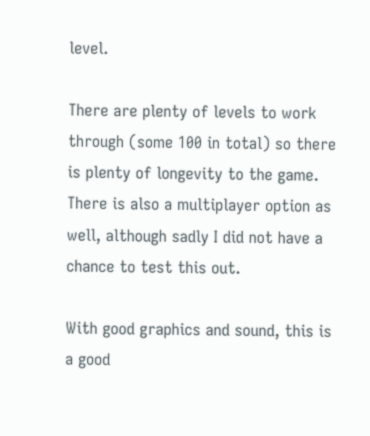level.

There are plenty of levels to work through (some 100 in total) so there is plenty of longevity to the game. There is also a multiplayer option as well, although sadly I did not have a chance to test this out.

With good graphics and sound, this is a good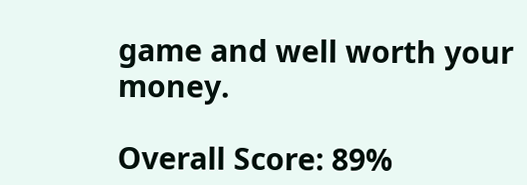game and well worth your money.

Overall Score: 89%